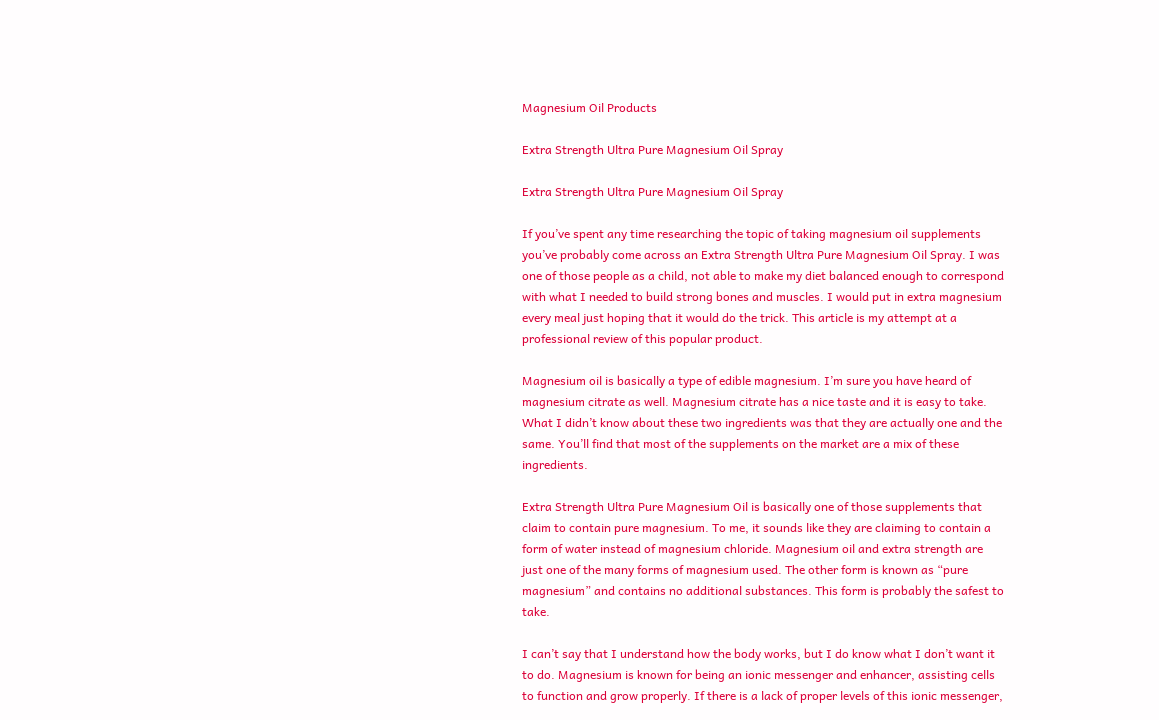Magnesium Oil Products

Extra Strength Ultra Pure Magnesium Oil Spray

Extra Strength Ultra Pure Magnesium Oil Spray

If you’ve spent any time researching the topic of taking magnesium oil supplements you’ve probably come across an Extra Strength Ultra Pure Magnesium Oil Spray. I was one of those people as a child, not able to make my diet balanced enough to correspond with what I needed to build strong bones and muscles. I would put in extra magnesium every meal just hoping that it would do the trick. This article is my attempt at a professional review of this popular product.

Magnesium oil is basically a type of edible magnesium. I’m sure you have heard of magnesium citrate as well. Magnesium citrate has a nice taste and it is easy to take. What I didn’t know about these two ingredients was that they are actually one and the same. You’ll find that most of the supplements on the market are a mix of these ingredients.

Extra Strength Ultra Pure Magnesium Oil is basically one of those supplements that claim to contain pure magnesium. To me, it sounds like they are claiming to contain a form of water instead of magnesium chloride. Magnesium oil and extra strength are just one of the many forms of magnesium used. The other form is known as “pure magnesium” and contains no additional substances. This form is probably the safest to take.

I can’t say that I understand how the body works, but I do know what I don’t want it to do. Magnesium is known for being an ionic messenger and enhancer, assisting cells to function and grow properly. If there is a lack of proper levels of this ionic messenger,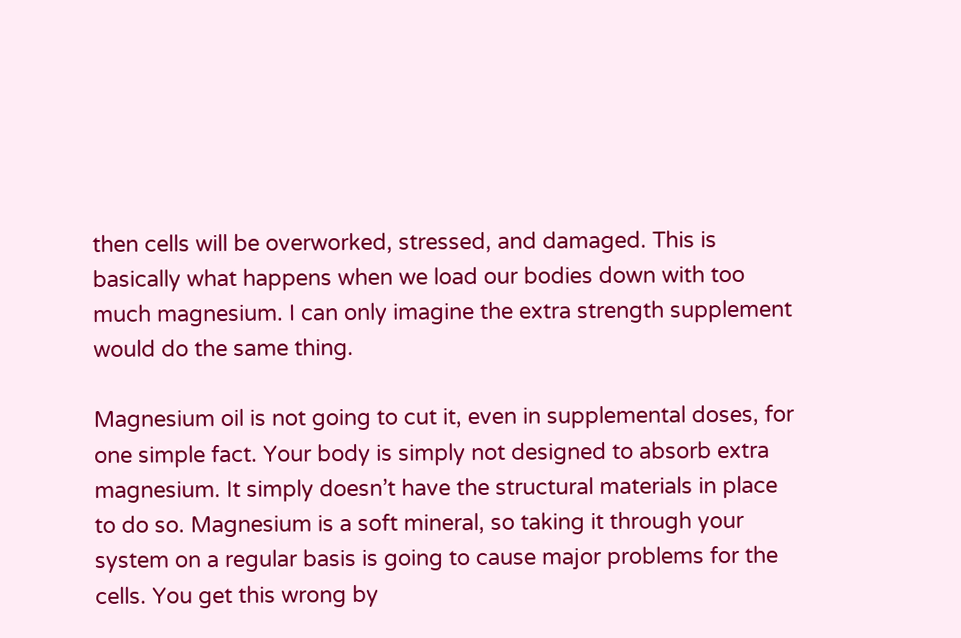then cells will be overworked, stressed, and damaged. This is basically what happens when we load our bodies down with too much magnesium. I can only imagine the extra strength supplement would do the same thing.

Magnesium oil is not going to cut it, even in supplemental doses, for one simple fact. Your body is simply not designed to absorb extra magnesium. It simply doesn’t have the structural materials in place to do so. Magnesium is a soft mineral, so taking it through your system on a regular basis is going to cause major problems for the cells. You get this wrong by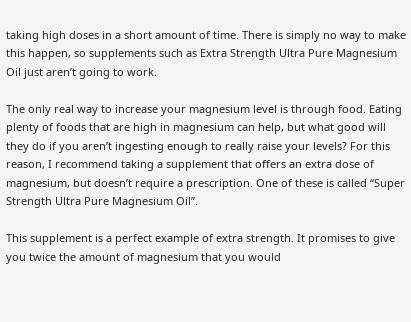taking high doses in a short amount of time. There is simply no way to make this happen, so supplements such as Extra Strength Ultra Pure Magnesium Oil just aren’t going to work.

The only real way to increase your magnesium level is through food. Eating plenty of foods that are high in magnesium can help, but what good will they do if you aren’t ingesting enough to really raise your levels? For this reason, I recommend taking a supplement that offers an extra dose of magnesium, but doesn’t require a prescription. One of these is called “Super Strength Ultra Pure Magnesium Oil”.

This supplement is a perfect example of extra strength. It promises to give you twice the amount of magnesium that you would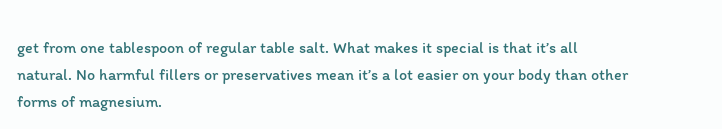get from one tablespoon of regular table salt. What makes it special is that it’s all natural. No harmful fillers or preservatives mean it’s a lot easier on your body than other forms of magnesium.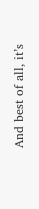And best of all, it’s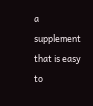a supplement that is easy to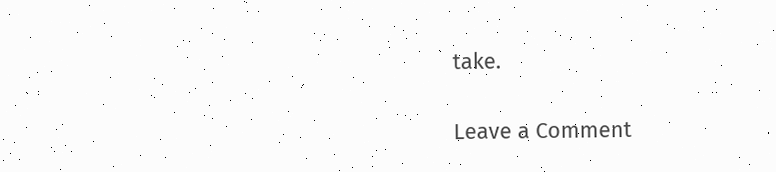take.

Leave a Comment